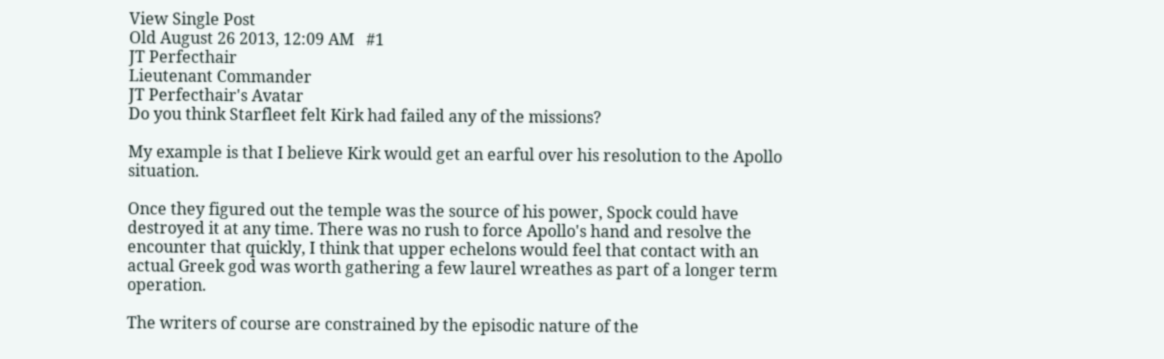View Single Post
Old August 26 2013, 12:09 AM   #1
JT Perfecthair
Lieutenant Commander
JT Perfecthair's Avatar
Do you think Starfleet felt Kirk had failed any of the missions?

My example is that I believe Kirk would get an earful over his resolution to the Apollo situation.

Once they figured out the temple was the source of his power, Spock could have destroyed it at any time. There was no rush to force Apollo's hand and resolve the encounter that quickly, I think that upper echelons would feel that contact with an actual Greek god was worth gathering a few laurel wreathes as part of a longer term operation.

The writers of course are constrained by the episodic nature of the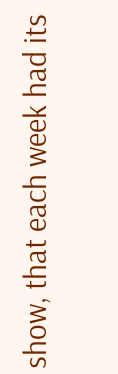show, that each week had its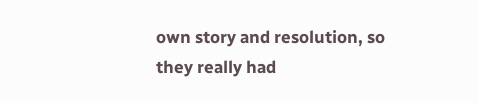own story and resolution, so they really had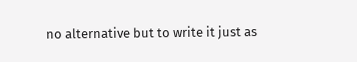no alternative but to write it just as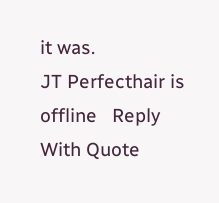it was.
JT Perfecthair is offline   Reply With Quote